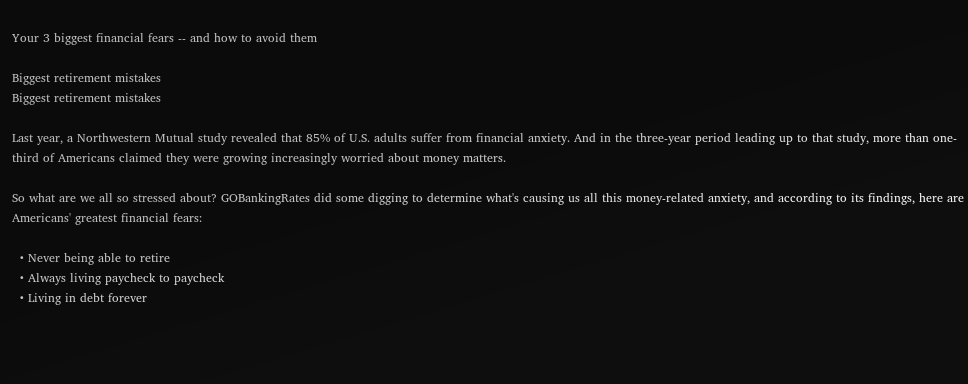Your 3 biggest financial fears -- and how to avoid them

Biggest retirement mistakes
Biggest retirement mistakes

Last year, a Northwestern Mutual study revealed that 85% of U.S. adults suffer from financial anxiety. And in the three-year period leading up to that study, more than one-third of Americans claimed they were growing increasingly worried about money matters.

So what are we all so stressed about? GOBankingRates did some digging to determine what's causing us all this money-related anxiety, and according to its findings, here are Americans' greatest financial fears:

  • Never being able to retire
  • Always living paycheck to paycheck
  • Living in debt forever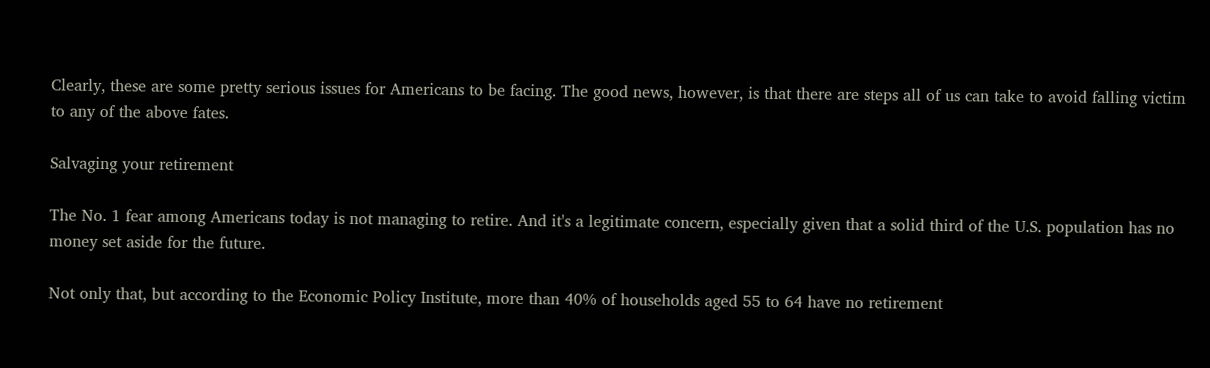Clearly, these are some pretty serious issues for Americans to be facing. The good news, however, is that there are steps all of us can take to avoid falling victim to any of the above fates.

Salvaging your retirement

The No. 1 fear among Americans today is not managing to retire. And it's a legitimate concern, especially given that a solid third of the U.S. population has no money set aside for the future.

Not only that, but according to the Economic Policy Institute, more than 40% of households aged 55 to 64 have no retirement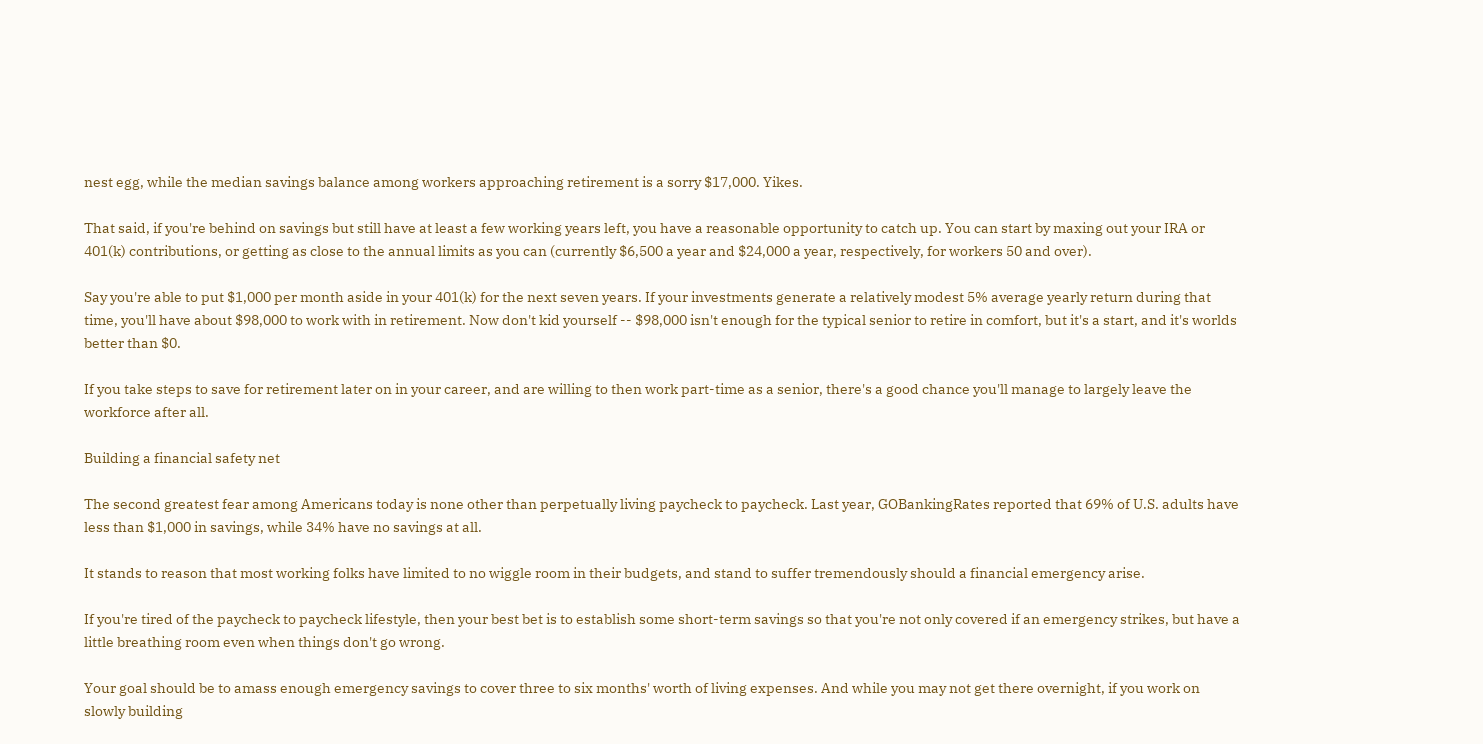nest egg, while the median savings balance among workers approaching retirement is a sorry $17,000. Yikes.

That said, if you're behind on savings but still have at least a few working years left, you have a reasonable opportunity to catch up. You can start by maxing out your IRA or 401(k) contributions, or getting as close to the annual limits as you can (currently $6,500 a year and $24,000 a year, respectively, for workers 50 and over).

Say you're able to put $1,000 per month aside in your 401(k) for the next seven years. If your investments generate a relatively modest 5% average yearly return during that time, you'll have about $98,000 to work with in retirement. Now don't kid yourself -- $98,000 isn't enough for the typical senior to retire in comfort, but it's a start, and it's worlds better than $0.

If you take steps to save for retirement later on in your career, and are willing to then work part-time as a senior, there's a good chance you'll manage to largely leave the workforce after all.

Building a financial safety net

The second greatest fear among Americans today is none other than perpetually living paycheck to paycheck. Last year, GOBankingRates reported that 69% of U.S. adults have less than $1,000 in savings, while 34% have no savings at all.

It stands to reason that most working folks have limited to no wiggle room in their budgets, and stand to suffer tremendously should a financial emergency arise.

If you're tired of the paycheck to paycheck lifestyle, then your best bet is to establish some short-term savings so that you're not only covered if an emergency strikes, but have a little breathing room even when things don't go wrong.

Your goal should be to amass enough emergency savings to cover three to six months' worth of living expenses. And while you may not get there overnight, if you work on slowly building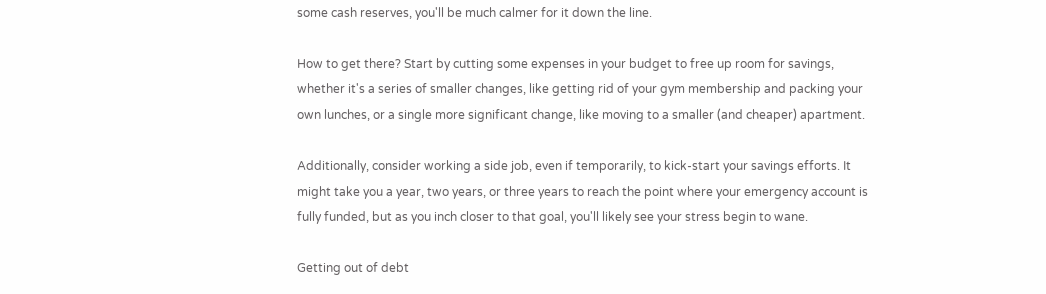some cash reserves, you'll be much calmer for it down the line.

How to get there? Start by cutting some expenses in your budget to free up room for savings, whether it's a series of smaller changes, like getting rid of your gym membership and packing your own lunches, or a single more significant change, like moving to a smaller (and cheaper) apartment.

Additionally, consider working a side job, even if temporarily, to kick-start your savings efforts. It might take you a year, two years, or three years to reach the point where your emergency account is fully funded, but as you inch closer to that goal, you'll likely see your stress begin to wane.

Getting out of debt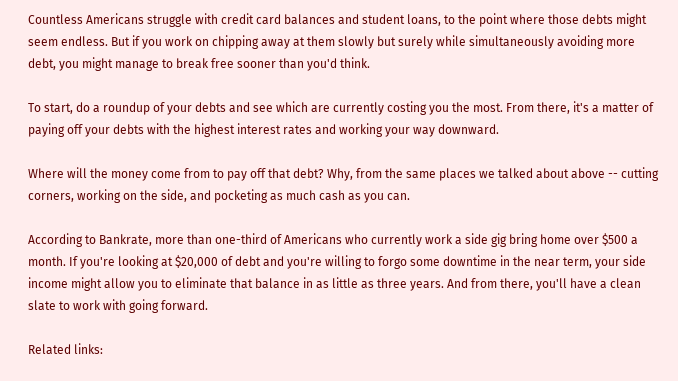Countless Americans struggle with credit card balances and student loans, to the point where those debts might seem endless. But if you work on chipping away at them slowly but surely while simultaneously avoiding more debt, you might manage to break free sooner than you'd think.

To start, do a roundup of your debts and see which are currently costing you the most. From there, it's a matter of paying off your debts with the highest interest rates and working your way downward.

Where will the money come from to pay off that debt? Why, from the same places we talked about above -- cutting corners, working on the side, and pocketing as much cash as you can.

According to Bankrate, more than one-third of Americans who currently work a side gig bring home over $500 a month. If you're looking at $20,000 of debt and you're willing to forgo some downtime in the near term, your side income might allow you to eliminate that balance in as little as three years. And from there, you'll have a clean slate to work with going forward.

Related links: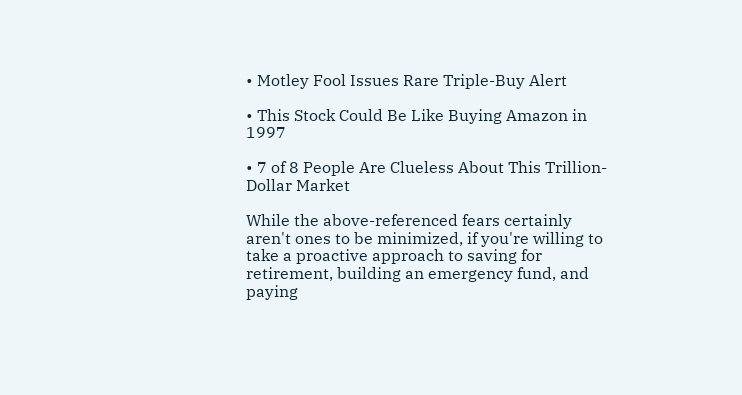• Motley Fool Issues Rare Triple-Buy Alert

• This Stock Could Be Like Buying Amazon in 1997

• 7 of 8 People Are Clueless About This Trillion-Dollar Market

While the above-referenced fears certainly aren't ones to be minimized, if you're willing to take a proactive approach to saving for retirement, building an emergency fund, and paying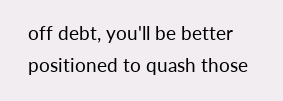off debt, you'll be better positioned to quash those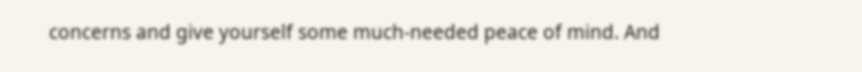concerns and give yourself some much-needed peace of mind. And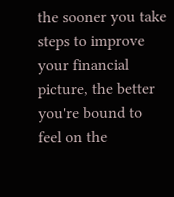the sooner you take steps to improve your financial picture, the better you're bound to feel on the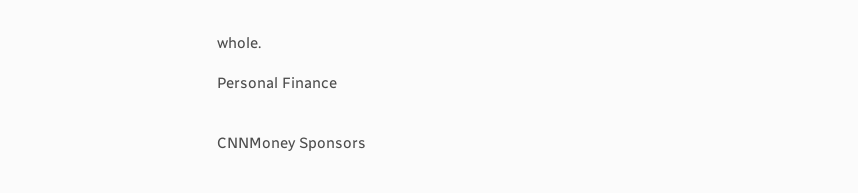whole.

Personal Finance


CNNMoney Sponsors